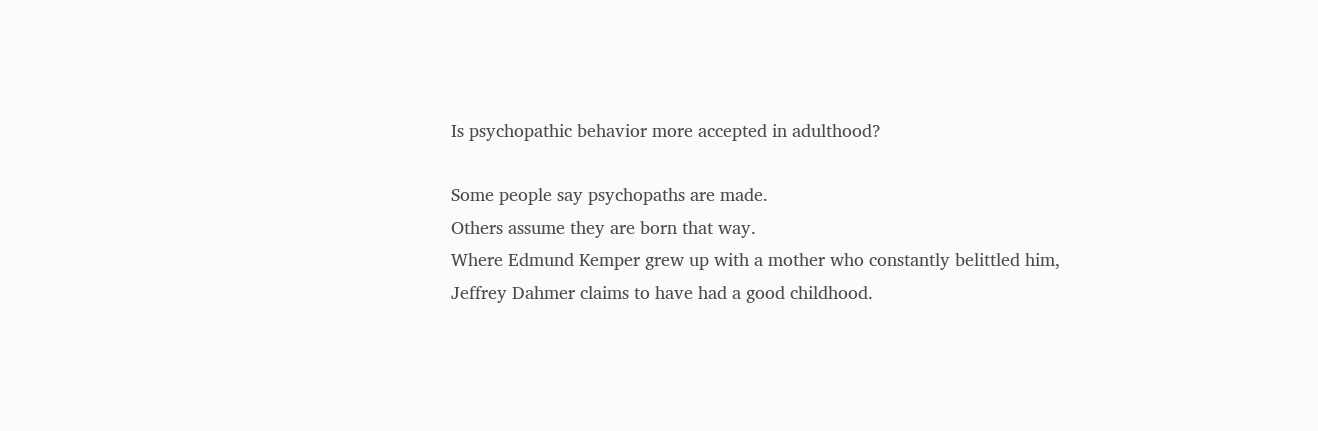Is psychopathic behavior more accepted in adulthood?

Some people say psychopaths are made.
Others assume they are born that way.
Where Edmund Kemper grew up with a mother who constantly belittled him, Jeffrey Dahmer claims to have had a good childhood.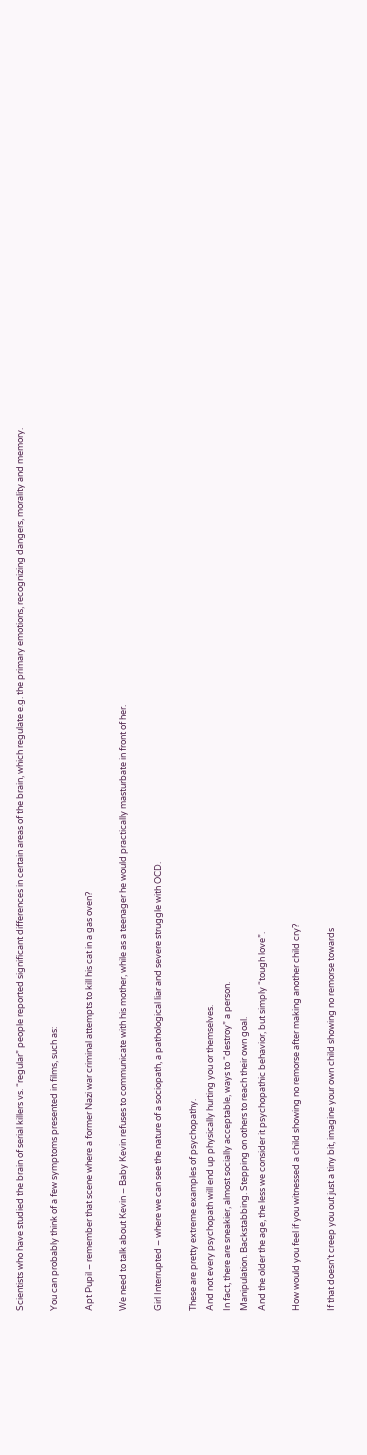Scientists who have studied the brain of serial killers vs. “regular” people reported significant differences in certain areas of the brain, which regulate e.g. the primary emotions, recognizing dangers, morality and memory.

You can probably think of a few symptoms presented in films, such as:

Apt Pupil – remember that scene where a former Nazi war criminal attempts to kill his cat in a gas oven?

We need to talk about Kevin – Baby Kevin refuses to communicate with his mother, while as a teenager he would practically masturbate in front of her.

Girl Interrupted – where we can see the nature of a sociopath, a pathological liar and severe struggle with OCD.

These are pretty extreme examples of psychopathy.
And not every psychopath will end up physically hurting you or themselves.
In fact, there are sneakier, almost socially acceptable, ways to “destroy” a person.
Manipulation. Backstabbing. Stepping on others to reach their own goal.
And the older the age, the less we consider it psychopathic behavior, but simply “tough love”.

How would you feel if you witnessed a child showing no remorse after making another child cry?

If that doesn’t creep you out just a tiny bit, imagine your own child showing no remorse towards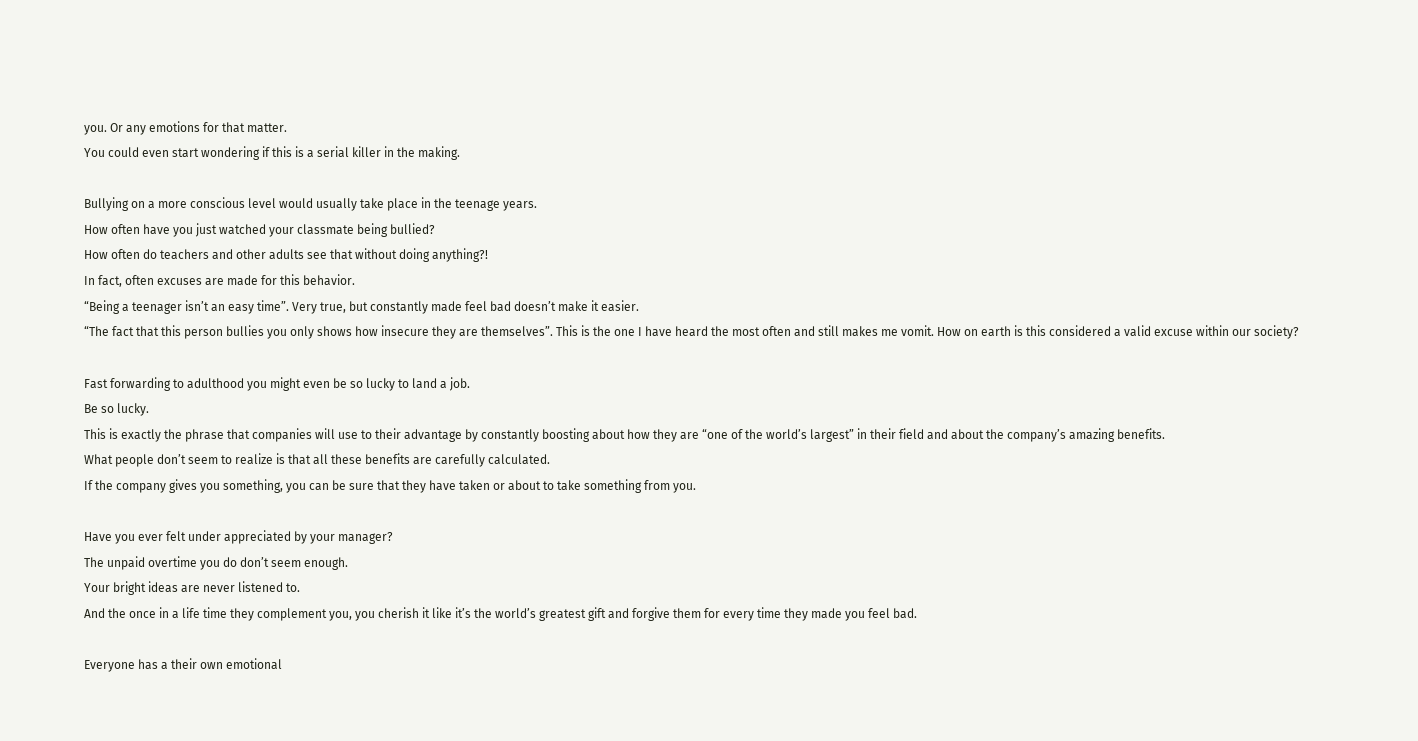you. Or any emotions for that matter.
You could even start wondering if this is a serial killer in the making.

Bullying on a more conscious level would usually take place in the teenage years.
How often have you just watched your classmate being bullied?
How often do teachers and other adults see that without doing anything?!
In fact, often excuses are made for this behavior.
“Being a teenager isn’t an easy time”. Very true, but constantly made feel bad doesn’t make it easier.
“The fact that this person bullies you only shows how insecure they are themselves”. This is the one I have heard the most often and still makes me vomit. How on earth is this considered a valid excuse within our society?

Fast forwarding to adulthood you might even be so lucky to land a job.
Be so lucky.
This is exactly the phrase that companies will use to their advantage by constantly boosting about how they are “one of the world’s largest” in their field and about the company’s amazing benefits.
What people don’t seem to realize is that all these benefits are carefully calculated.
If the company gives you something, you can be sure that they have taken or about to take something from you.

Have you ever felt under appreciated by your manager?
The unpaid overtime you do don’t seem enough.
Your bright ideas are never listened to.
And the once in a life time they complement you, you cherish it like it’s the world’s greatest gift and forgive them for every time they made you feel bad.

Everyone has a their own emotional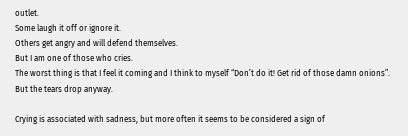outlet.
Some laugh it off or ignore it.
Others get angry and will defend themselves.
But I am one of those who cries.
The worst thing is that I feel it coming and I think to myself “Don’t do it! Get rid of those damn onions”.
But the tears drop anyway.

Crying is associated with sadness, but more often it seems to be considered a sign of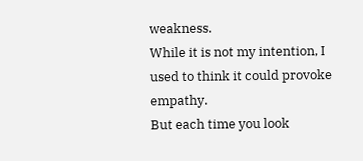weakness.
While it is not my intention, I used to think it could provoke empathy.
But each time you look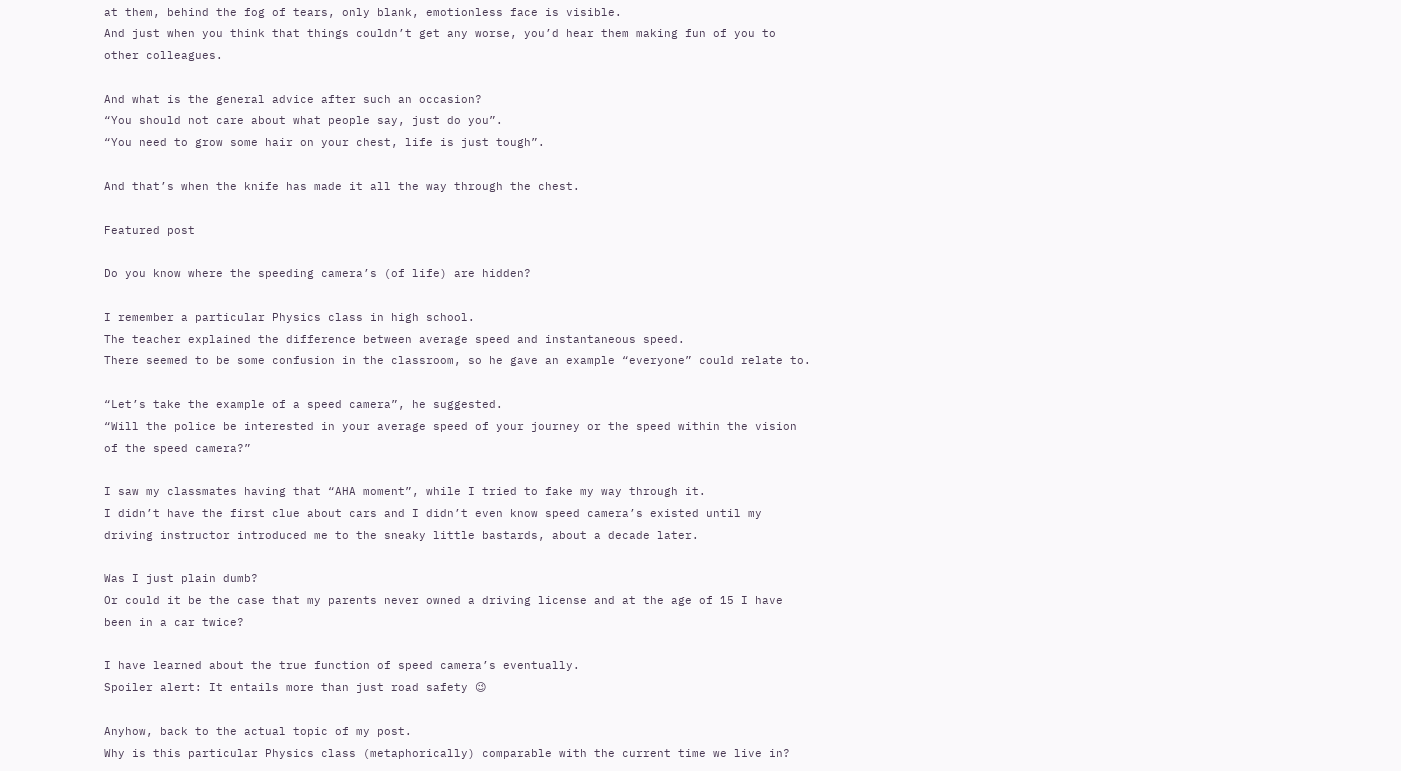at them, behind the fog of tears, only blank, emotionless face is visible.
And just when you think that things couldn’t get any worse, you’d hear them making fun of you to other colleagues.

And what is the general advice after such an occasion?
“You should not care about what people say, just do you”.
“You need to grow some hair on your chest, life is just tough”.

And that’s when the knife has made it all the way through the chest.

Featured post

Do you know where the speeding camera’s (of life) are hidden?

I remember a particular Physics class in high school.
The teacher explained the difference between average speed and instantaneous speed.
There seemed to be some confusion in the classroom, so he gave an example “everyone” could relate to.

“Let’s take the example of a speed camera”, he suggested.
“Will the police be interested in your average speed of your journey or the speed within the vision of the speed camera?”

I saw my classmates having that “AHA moment”, while I tried to fake my way through it.
I didn’t have the first clue about cars and I didn’t even know speed camera’s existed until my driving instructor introduced me to the sneaky little bastards, about a decade later.

Was I just plain dumb?
Or could it be the case that my parents never owned a driving license and at the age of 15 I have been in a car twice?

I have learned about the true function of speed camera’s eventually.
Spoiler alert: It entails more than just road safety 😉

Anyhow, back to the actual topic of my post.
Why is this particular Physics class (metaphorically) comparable with the current time we live in?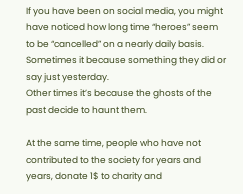If you have been on social media, you might have noticed how long time “heroes” seem to be “cancelled” on a nearly daily basis.
Sometimes it because something they did or say just yesterday.
Other times it’s because the ghosts of the past decide to haunt them.

At the same time, people who have not contributed to the society for years and years, donate 1$ to charity and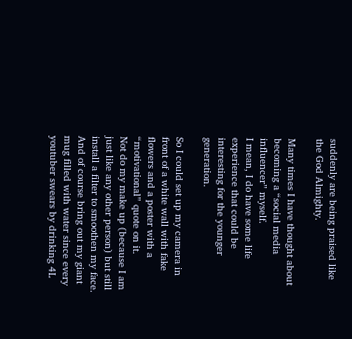suddenly are being praised like the God Almighty.

Many times I have thought about becoming a “social media influencer” myself.
I mean, I do have some life experience that could be interesting for the younger generation.

So I could set up my camera in front of a white wall with fake flowers and a poster with a “motivational” quote on it.
Not do my make up (because I am just like any other person) but still install a filter to smoothen my face.
And of course bring out my giant mug filled with water since every youtuber swears by drinking 4L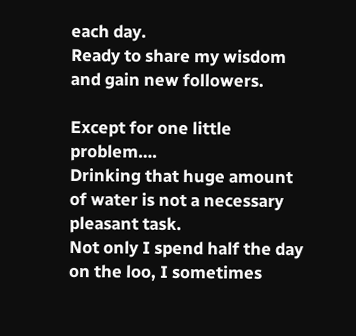each day.
Ready to share my wisdom and gain new followers.

Except for one little problem….
Drinking that huge amount of water is not a necessary pleasant task.
Not only I spend half the day on the loo, I sometimes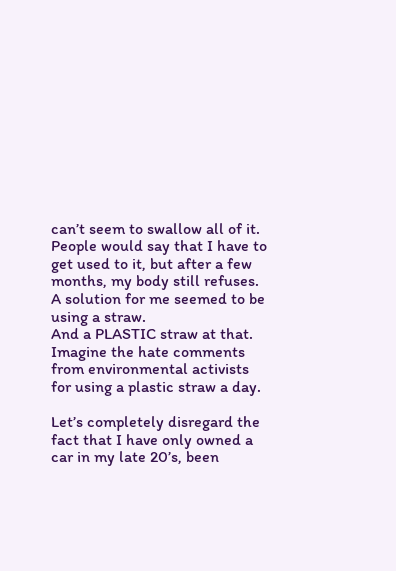can’t seem to swallow all of it.
People would say that I have to get used to it, but after a few months, my body still refuses.
A solution for me seemed to be using a straw.
And a PLASTIC straw at that.
Imagine the hate comments from environmental activists for using a plastic straw a day.

Let’s completely disregard the fact that I have only owned a car in my late 20’s, been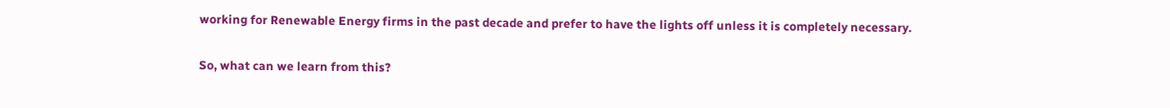working for Renewable Energy firms in the past decade and prefer to have the lights off unless it is completely necessary.

So, what can we learn from this?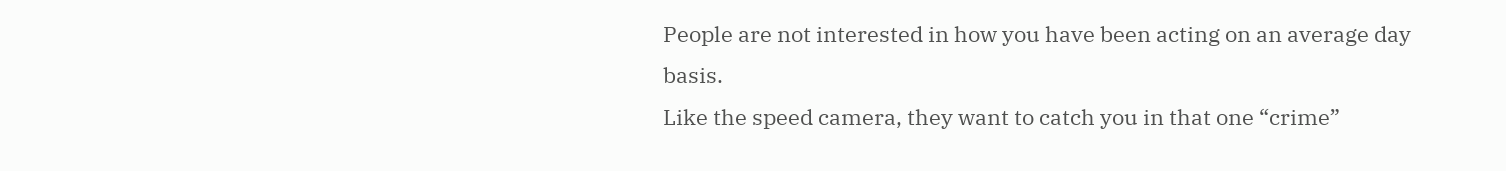People are not interested in how you have been acting on an average day basis.
Like the speed camera, they want to catch you in that one “crime”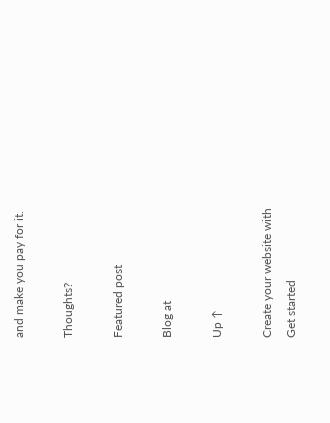and make you pay for it.

Thoughts?

Featured post

Blog at

Up ↑

Create your website with
Get started